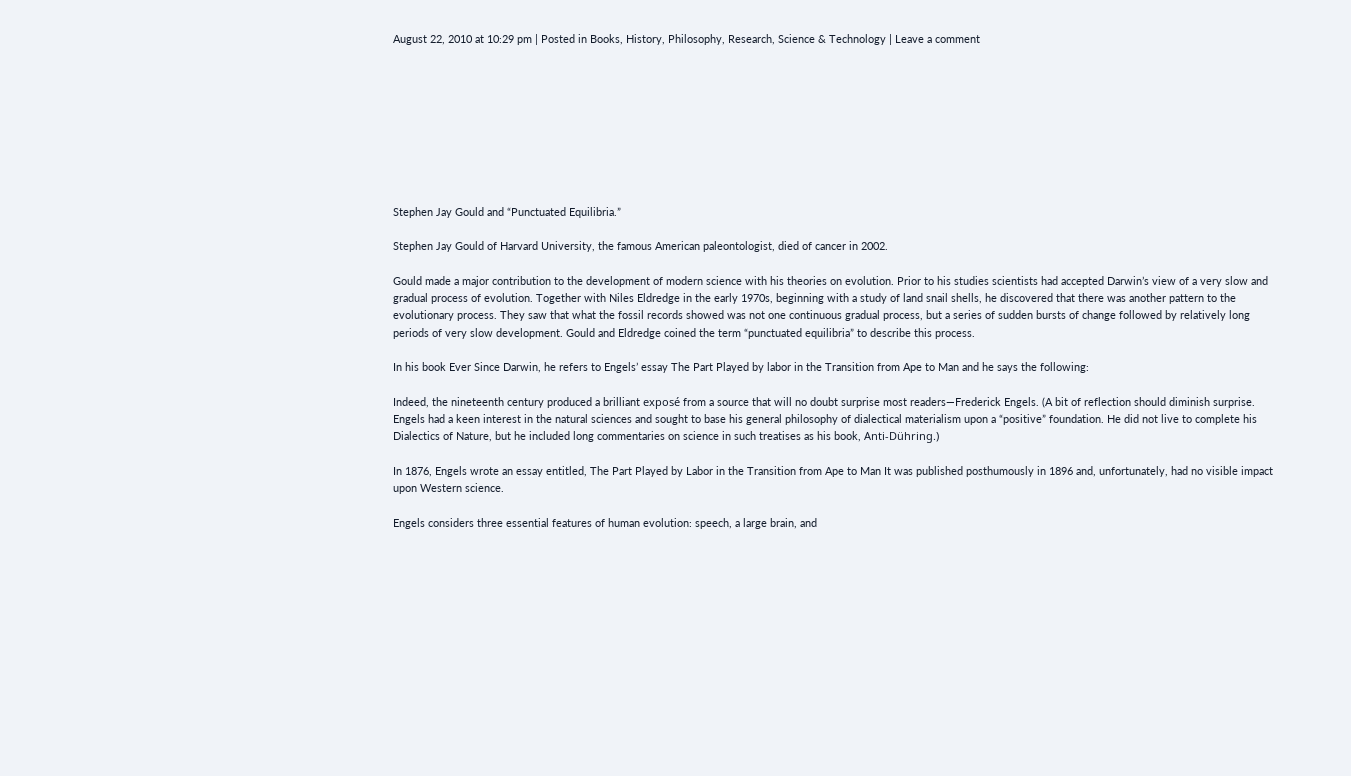August 22, 2010 at 10:29 pm | Posted in Books, History, Philosophy, Research, Science & Technology | Leave a comment









Stephen Jay Gould and “Punctuated Equilibria.”

Stephen Jay Gould of Harvard University, the famous American paleontologist, died of cancer in 2002.

Gould made a major contribution to the development of modern science with his theories on evolution. Prior to his studies scientists had accepted Darwin’s view of a very slow and gradual process of evolution. Together with Niles Eldredge in the early 1970s, beginning with a study of land snail shells, he discovered that there was another pattern to the evolutionary process. They saw that what the fossil records showed was not one continuous gradual process, but a series of sudden bursts of change followed by relatively long periods of very slow development. Gould and Eldredge coined the term “punctuated equilibria” to describe this process.

In his book Ever Since Darwin, he refers to Engels’ essay The Part Played by labor in the Transition from Ape to Man and he says the following:

Indeed, the nineteenth century produced a brilliant exposé from a source that will no doubt surprise most readers—Frederick Engels. (A bit of reflection should diminish surprise. Engels had a keen interest in the natural sciences and sought to base his general philosophy of dialectical materialism upon a “positive” foundation. He did not live to complete his Dialectics of Nature, but he included long commentaries on science in such treatises as his book, Anti-Dühring.)

In 1876, Engels wrote an essay entitled, The Part Played by Labor in the Transition from Ape to Man It was published posthumously in 1896 and, unfortunately, had no visible impact upon Western science.

Engels considers three essential features of human evolution: speech, a large brain, and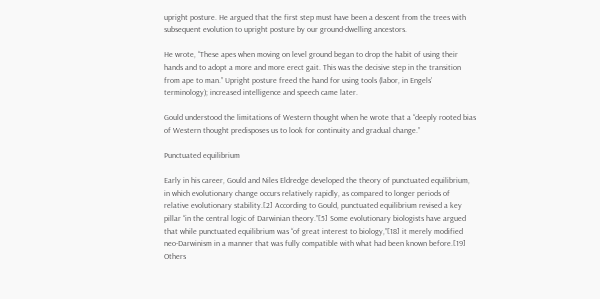upright posture. He argued that the first step must have been a descent from the trees with subsequent evolution to upright posture by our ground-dwelling ancestors.

He wrote, “These apes when moving on level ground began to drop the habit of using their hands and to adopt a more and more erect gait. This was the decisive step in the transition from ape to man.” Upright posture freed the hand for using tools (labor, in Engels’ terminology); increased intelligence and speech came later.

Gould understood the limitations of Western thought when he wrote that a “deeply rooted bias of Western thought predisposes us to look for continuity and gradual change.”

Punctuated equilibrium

Early in his career, Gould and Niles Eldredge developed the theory of punctuated equilibrium, in which evolutionary change occurs relatively rapidly, as compared to longer periods of relative evolutionary stability.[2] According to Gould, punctuated equilibrium revised a key pillar “in the central logic of Darwinian theory.”[5] Some evolutionary biologists have argued that while punctuated equilibrium was “of great interest to biology,”[18] it merely modified neo-Darwinism in a manner that was fully compatible with what had been known before.[19] Others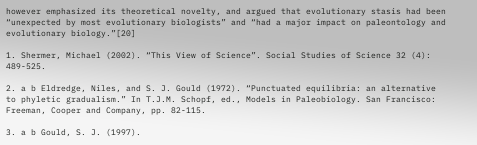however emphasized its theoretical novelty, and argued that evolutionary stasis had been “unexpected by most evolutionary biologists” and “had a major impact on paleontology and evolutionary biology.”[20]

1. Shermer, Michael (2002). “This View of Science”. Social Studies of Science 32 (4): 489-525.

2. a b Eldredge, Niles, and S. J. Gould (1972). “Punctuated equilibria: an alternative to phyletic gradualism.” In T.J.M. Schopf, ed., Models in Paleobiology. San Francisco: Freeman, Cooper and Company, pp. 82-115.

3. a b Gould, S. J. (1997).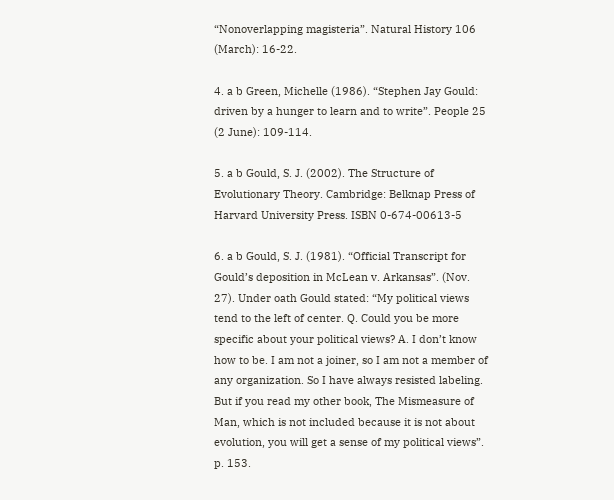“Nonoverlapping magisteria”. Natural History 106 (March): 16-22.

4. a b Green, Michelle (1986). “Stephen Jay Gould: driven by a hunger to learn and to write”. People 25 (2 June): 109-114.

5. a b Gould, S. J. (2002). The Structure of Evolutionary Theory. Cambridge: Belknap Press of Harvard University Press. ISBN 0-674-00613-5

6. a b Gould, S. J. (1981). “Official Transcript for Gould’s deposition in McLean v. Arkansas”. (Nov. 27). Under oath Gould stated: “My political views tend to the left of center. Q. Could you be more specific about your political views? A. I don’t know how to be. I am not a joiner, so I am not a member of any organization. So I have always resisted labeling. But if you read my other book, The Mismeasure of Man, which is not included because it is not about evolution, you will get a sense of my political views”. p. 153.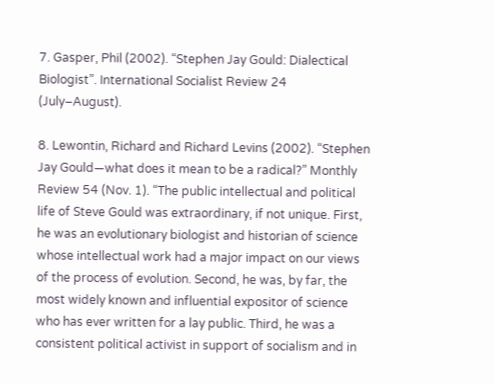7. Gasper, Phil (2002). “Stephen Jay Gould: Dialectical Biologist”. International Socialist Review 24 (July–August).

8. Lewontin, Richard and Richard Levins (2002). “Stephen Jay Gould—what does it mean to be a radical?” Monthly Review 54 (Nov. 1). “The public intellectual and political life of Steve Gould was extraordinary, if not unique. First, he was an evolutionary biologist and historian of science whose intellectual work had a major impact on our views of the process of evolution. Second, he was, by far, the most widely known and influential expositor of science who has ever written for a lay public. Third, he was a consistent political activist in support of socialism and in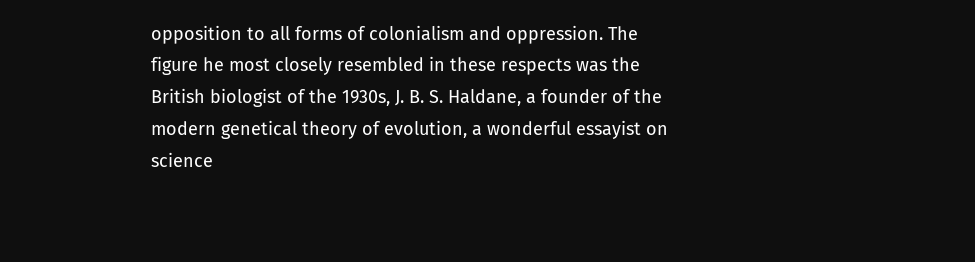opposition to all forms of colonialism and oppression. The figure he most closely resembled in these respects was the British biologist of the 1930s, J. B. S. Haldane, a founder of the modern genetical theory of evolution, a wonderful essayist on science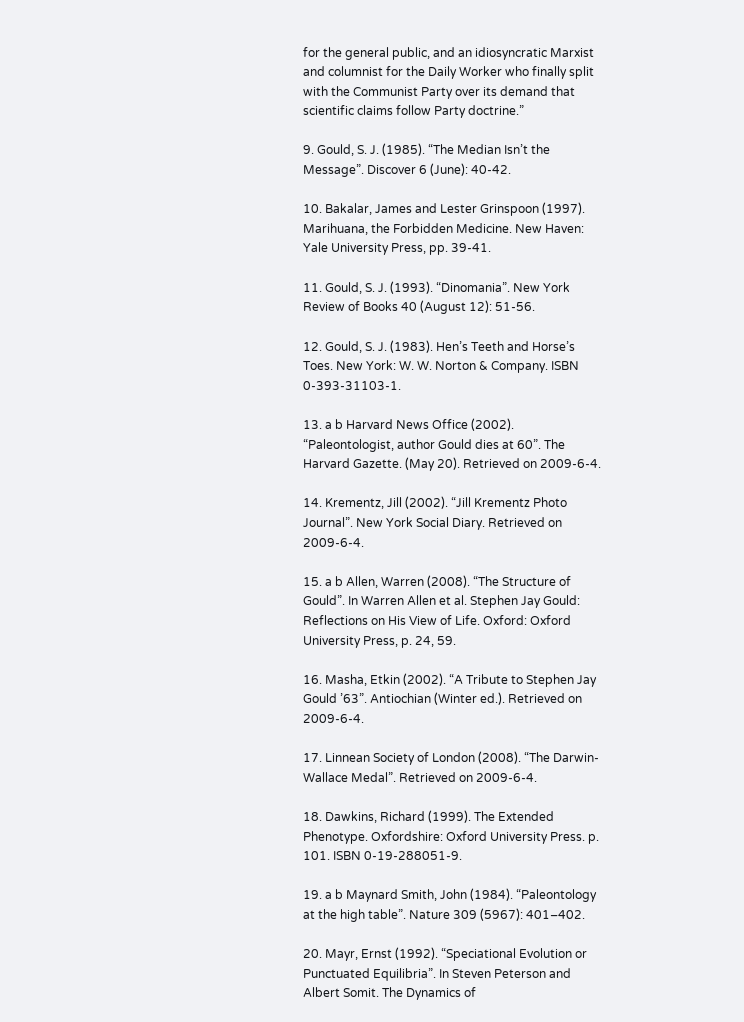for the general public, and an idiosyncratic Marxist and columnist for the Daily Worker who finally split with the Communist Party over its demand that scientific claims follow Party doctrine.”

9. Gould, S. J. (1985). “The Median Isn’t the Message”. Discover 6 (June): 40-42.

10. Bakalar, James and Lester Grinspoon (1997). Marihuana, the Forbidden Medicine. New Haven: Yale University Press, pp. 39-41.

11. Gould, S. J. (1993). “Dinomania”. New York Review of Books 40 (August 12): 51-56.

12. Gould, S. J. (1983). Hen’s Teeth and Horse’s Toes. New York: W. W. Norton & Company. ISBN 0-393-31103-1.

13. a b Harvard News Office (2002). “Paleontologist, author Gould dies at 60”. The Harvard Gazette. (May 20). Retrieved on 2009-6-4.

14. Krementz, Jill (2002). “Jill Krementz Photo Journal”. New York Social Diary. Retrieved on 2009-6-4.

15. a b Allen, Warren (2008). “The Structure of Gould”. In Warren Allen et al. Stephen Jay Gould: Reflections on His View of Life. Oxford: Oxford University Press, p. 24, 59.

16. Masha, Etkin (2002). “A Tribute to Stephen Jay Gould ’63”. Antiochian (Winter ed.). Retrieved on 2009-6-4.

17. Linnean Society of London (2008). “The Darwin-Wallace Medal”. Retrieved on 2009-6-4.

18. Dawkins, Richard (1999). The Extended Phenotype. Oxfordshire: Oxford University Press. p. 101. ISBN 0-19-288051-9.

19. a b Maynard Smith, John (1984). “Paleontology at the high table”. Nature 309 (5967): 401–402.

20. Mayr, Ernst (1992). “Speciational Evolution or Punctuated Equilibria”. In Steven Peterson and Albert Somit. The Dynamics of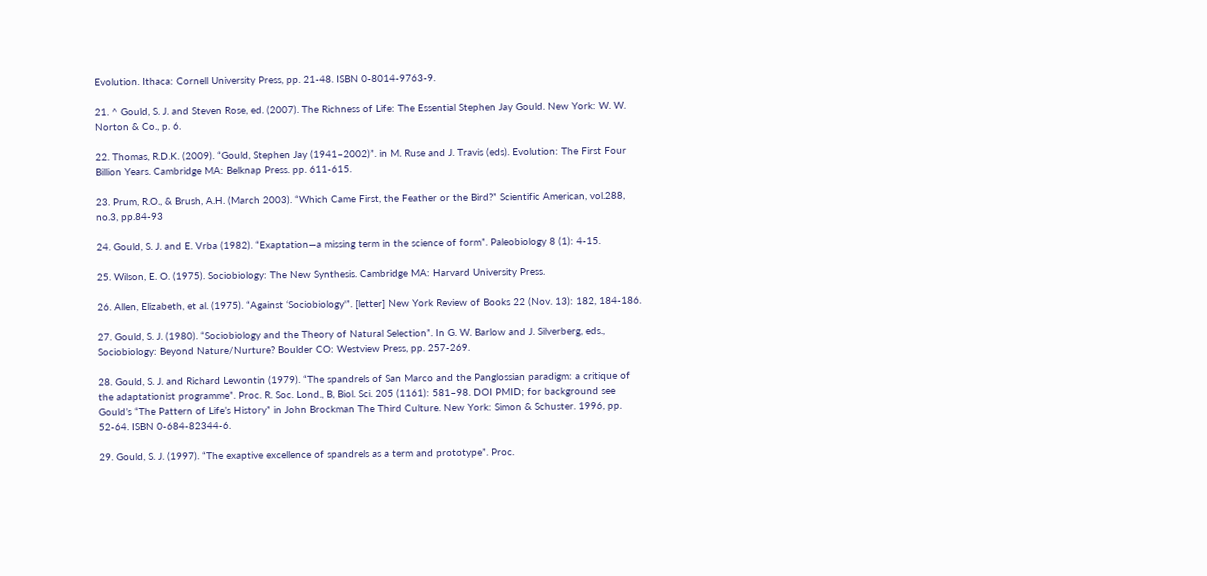Evolution. Ithaca: Cornell University Press, pp. 21-48. ISBN 0-8014-9763-9.

21. ^ Gould, S. J. and Steven Rose, ed. (2007). The Richness of Life: The Essential Stephen Jay Gould. New York: W. W. Norton & Co., p. 6.

22. Thomas, R.D.K. (2009). “Gould, Stephen Jay (1941–2002)”. in M. Ruse and J. Travis (eds). Evolution: The First Four Billion Years. Cambridge MA: Belknap Press. pp. 611-615.

23. Prum, R.O., & Brush, A.H. (March 2003). “Which Came First, the Feather or the Bird?” Scientific American, vol.288, no.3, pp.84-93

24. Gould, S. J. and E. Vrba (1982). “Exaptation—a missing term in the science of form”. Paleobiology 8 (1): 4-15.

25. Wilson, E. O. (1975). Sociobiology: The New Synthesis. Cambridge MA: Harvard University Press.

26. Allen, Elizabeth, et al. (1975). “Against ‘Sociobiology'”. [letter] New York Review of Books 22 (Nov. 13): 182, 184-186.

27. Gould, S. J. (1980). “Sociobiology and the Theory of Natural Selection”. In G. W. Barlow and J. Silverberg, eds., Sociobiology: Beyond Nature/Nurture? Boulder CO: Westview Press, pp. 257-269.

28. Gould, S. J. and Richard Lewontin (1979). “The spandrels of San Marco and the Panglossian paradigm: a critique of the adaptationist programme”. Proc. R. Soc. Lond., B, Biol. Sci. 205 (1161): 581–98. DOI PMID; for background see Gould’s “The Pattern of Life’s History” in John Brockman The Third Culture. New York: Simon & Schuster. 1996, pp. 52-64. ISBN 0-684-82344-6.

29. Gould, S. J. (1997). “The exaptive excellence of spandrels as a term and prototype”. Proc.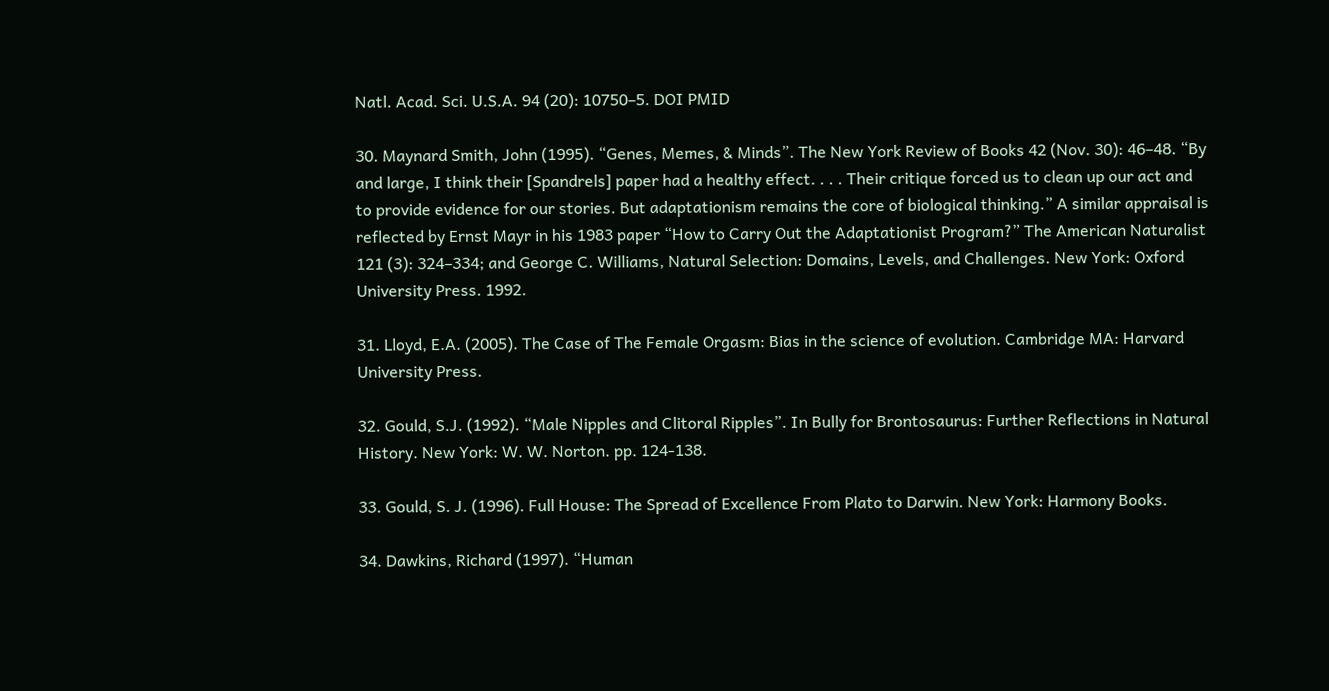Natl. Acad. Sci. U.S.A. 94 (20): 10750–5. DOI PMID

30. Maynard Smith, John (1995). “Genes, Memes, & Minds”. The New York Review of Books 42 (Nov. 30): 46–48. “By and large, I think their [Spandrels] paper had a healthy effect. . . . Their critique forced us to clean up our act and to provide evidence for our stories. But adaptationism remains the core of biological thinking.” A similar appraisal is reflected by Ernst Mayr in his 1983 paper “How to Carry Out the Adaptationist Program?” The American Naturalist 121 (3): 324–334; and George C. Williams, Natural Selection: Domains, Levels, and Challenges. New York: Oxford University Press. 1992.

31. Lloyd, E.A. (2005). The Case of The Female Orgasm: Bias in the science of evolution. Cambridge MA: Harvard University Press.

32. Gould, S.J. (1992). “Male Nipples and Clitoral Ripples”. In Bully for Brontosaurus: Further Reflections in Natural History. New York: W. W. Norton. pp. 124-138.

33. Gould, S. J. (1996). Full House: The Spread of Excellence From Plato to Darwin. New York: Harmony Books.

34. Dawkins, Richard (1997). “Human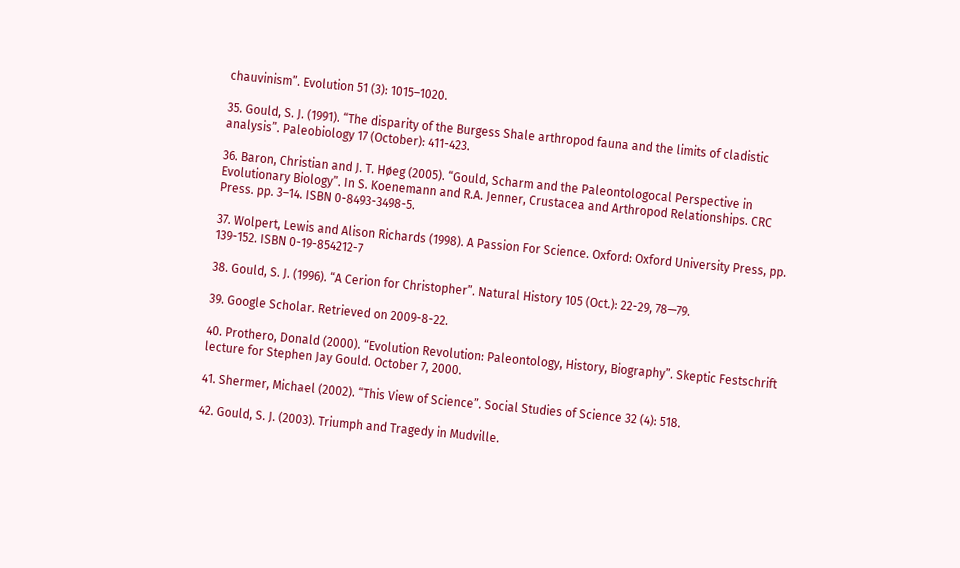chauvinism”. Evolution 51 (3): 1015–1020.

35. Gould, S. J. (1991). “The disparity of the Burgess Shale arthropod fauna and the limits of cladistic analysis”. Paleobiology 17 (October): 411-423.

36. Baron, Christian and J. T. Høeg (2005). “Gould, Scharm and the Paleontologocal Perspective in Evolutionary Biology”. In S. Koenemann and R.A. Jenner, Crustacea and Arthropod Relationships. CRC Press. pp. 3–14. ISBN 0-8493-3498-5.

37. Wolpert, Lewis and Alison Richards (1998). A Passion For Science. Oxford: Oxford University Press, pp. 139-152. ISBN 0-19-854212-7

38. Gould, S. J. (1996). “A Cerion for Christopher”. Natural History 105 (Oct.): 22-29, 78—79.

39. Google Scholar. Retrieved on 2009-8-22.

40. Prothero, Donald (2000). “Evolution Revolution: Paleontology, History, Biography”. Skeptic Festschrift lecture for Stephen Jay Gould. October 7, 2000.

41. Shermer, Michael (2002). “This View of Science”. Social Studies of Science 32 (4): 518.

42. Gould, S. J. (2003). Triumph and Tragedy in Mudville.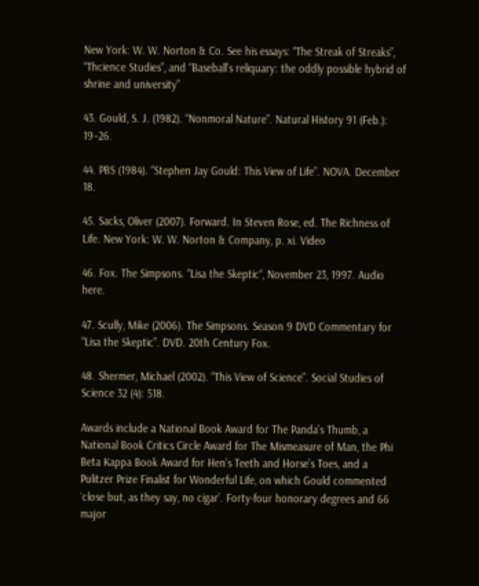New York: W. W. Norton & Co. See his essays: “The Streak of Streaks”, “Thcience Studies”, and “Baseball’s reliquary: the oddly possible hybrid of shrine and university”

43. Gould, S. J. (1982). “Nonmoral Nature”. Natural History 91 (Feb.): 19–26.

44. PBS (1984). “Stephen Jay Gould: This View of Life”. NOVA. December 18.

45. Sacks, Oliver (2007). Forward. In Steven Rose, ed. The Richness of Life. New York: W. W. Norton & Company, p. xi. Video

46. Fox. The Simpsons. “Lisa the Skeptic“, November 23, 1997. Audio here.

47. Scully, Mike (2006). The Simpsons. Season 9 DVD Commentary for “Lisa the Skeptic”. DVD. 20th Century Fox.

48. Shermer, Michael (2002). “This View of Science”. Social Studies of Science 32 (4): 518.

Awards include a National Book Award for The Panda’s Thumb, a National Book Critics Circle Award for The Mismeasure of Man, the Phi Beta Kappa Book Award for Hen’s Teeth and Horse’s Toes, and a Pulitzer Prize Finalist for Wonderful Life, on which Gould commented `close but, as they say, no cigar’. Forty-four honorary degrees and 66 major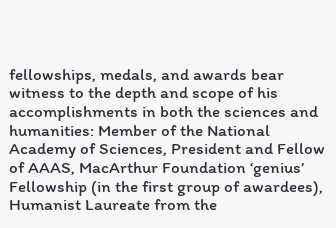fellowships, medals, and awards bear witness to the depth and scope of his accomplishments in both the sciences and humanities: Member of the National Academy of Sciences, President and Fellow of AAAS, MacArthur Foundation ‘genius’ Fellowship (in the first group of awardees), Humanist Laureate from the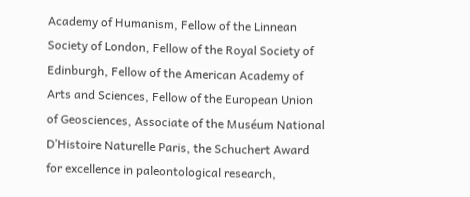Academy of Humanism, Fellow of the Linnean Society of London, Fellow of the Royal Society of Edinburgh, Fellow of the American Academy of Arts and Sciences, Fellow of the European Union of Geosciences, Associate of the Muséum National D’Histoire Naturelle Paris, the Schuchert Award for excellence in paleontological research,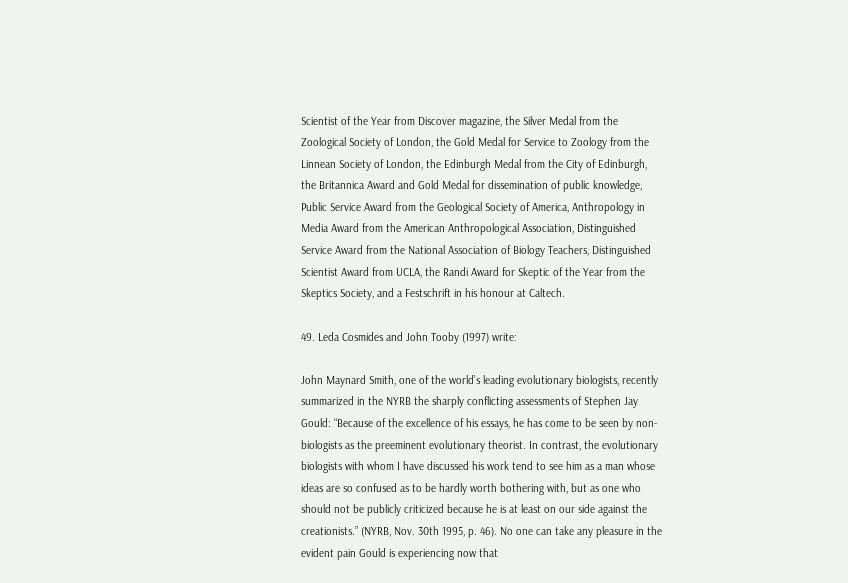Scientist of the Year from Discover magazine, the Silver Medal from the Zoological Society of London, the Gold Medal for Service to Zoology from the Linnean Society of London, the Edinburgh Medal from the City of Edinburgh, the Britannica Award and Gold Medal for dissemination of public knowledge, Public Service Award from the Geological Society of America, Anthropology in Media Award from the American Anthropological Association, Distinguished Service Award from the National Association of Biology Teachers, Distinguished Scientist Award from UCLA, the Randi Award for Skeptic of the Year from the Skeptics Society, and a Festschrift in his honour at Caltech.

49. Leda Cosmides and John Tooby (1997) write:

John Maynard Smith, one of the world’s leading evolutionary biologists, recently summarized in the NYRB the sharply conflicting assessments of Stephen Jay Gould: “Because of the excellence of his essays, he has come to be seen by non-biologists as the preeminent evolutionary theorist. In contrast, the evolutionary biologists with whom I have discussed his work tend to see him as a man whose ideas are so confused as to be hardly worth bothering with, but as one who should not be publicly criticized because he is at least on our side against the creationists.” (NYRB, Nov. 30th 1995, p. 46). No one can take any pleasure in the evident pain Gould is experiencing now that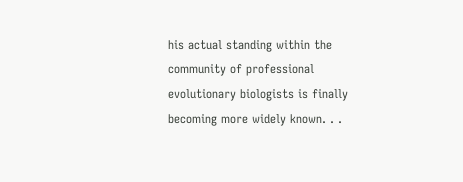his actual standing within the community of professional evolutionary biologists is finally becoming more widely known. . .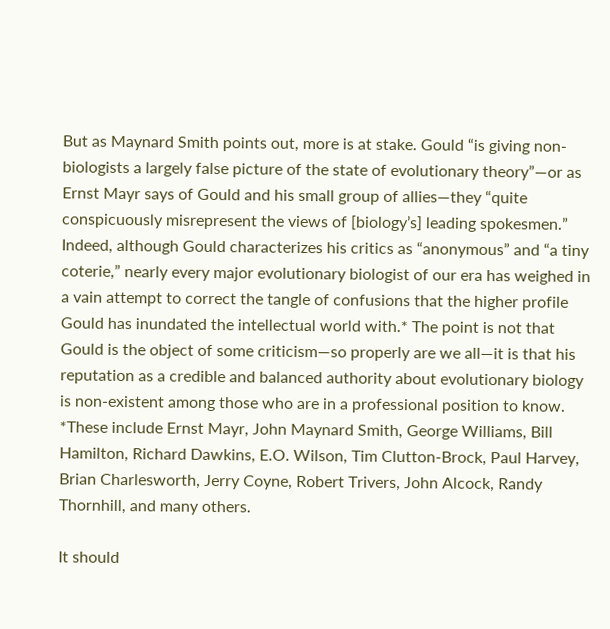But as Maynard Smith points out, more is at stake. Gould “is giving non-biologists a largely false picture of the state of evolutionary theory”—or as Ernst Mayr says of Gould and his small group of allies—they “quite conspicuously misrepresent the views of [biology’s] leading spokesmen.” Indeed, although Gould characterizes his critics as “anonymous” and “a tiny coterie,” nearly every major evolutionary biologist of our era has weighed in a vain attempt to correct the tangle of confusions that the higher profile Gould has inundated the intellectual world with.* The point is not that Gould is the object of some criticism—so properly are we all—it is that his reputation as a credible and balanced authority about evolutionary biology is non-existent among those who are in a professional position to know. *These include Ernst Mayr, John Maynard Smith, George Williams, Bill Hamilton, Richard Dawkins, E.O. Wilson, Tim Clutton-Brock, Paul Harvey, Brian Charlesworth, Jerry Coyne, Robert Trivers, John Alcock, Randy Thornhill, and many others.

It should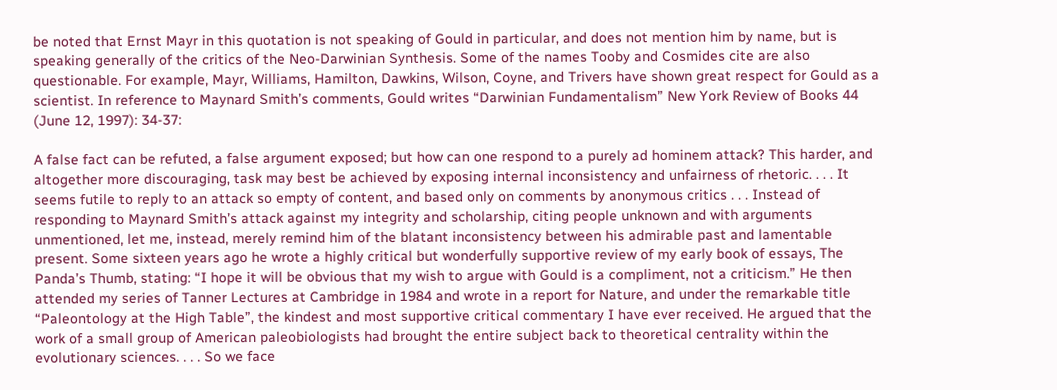be noted that Ernst Mayr in this quotation is not speaking of Gould in particular, and does not mention him by name, but is speaking generally of the critics of the Neo-Darwinian Synthesis. Some of the names Tooby and Cosmides cite are also questionable. For example, Mayr, Williams, Hamilton, Dawkins, Wilson, Coyne, and Trivers have shown great respect for Gould as a scientist. In reference to Maynard Smith’s comments, Gould writes “Darwinian Fundamentalism” New York Review of Books 44 (June 12, 1997): 34-37:

A false fact can be refuted, a false argument exposed; but how can one respond to a purely ad hominem attack? This harder, and altogether more discouraging, task may best be achieved by exposing internal inconsistency and unfairness of rhetoric. . . . It seems futile to reply to an attack so empty of content, and based only on comments by anonymous critics . . . Instead of responding to Maynard Smith’s attack against my integrity and scholarship, citing people unknown and with arguments unmentioned, let me, instead, merely remind him of the blatant inconsistency between his admirable past and lamentable present. Some sixteen years ago he wrote a highly critical but wonderfully supportive review of my early book of essays, The Panda’s Thumb, stating: “I hope it will be obvious that my wish to argue with Gould is a compliment, not a criticism.” He then attended my series of Tanner Lectures at Cambridge in 1984 and wrote in a report for Nature, and under the remarkable title “Paleontology at the High Table”, the kindest and most supportive critical commentary I have ever received. He argued that the work of a small group of American paleobiologists had brought the entire subject back to theoretical centrality within the evolutionary sciences. . . . So we face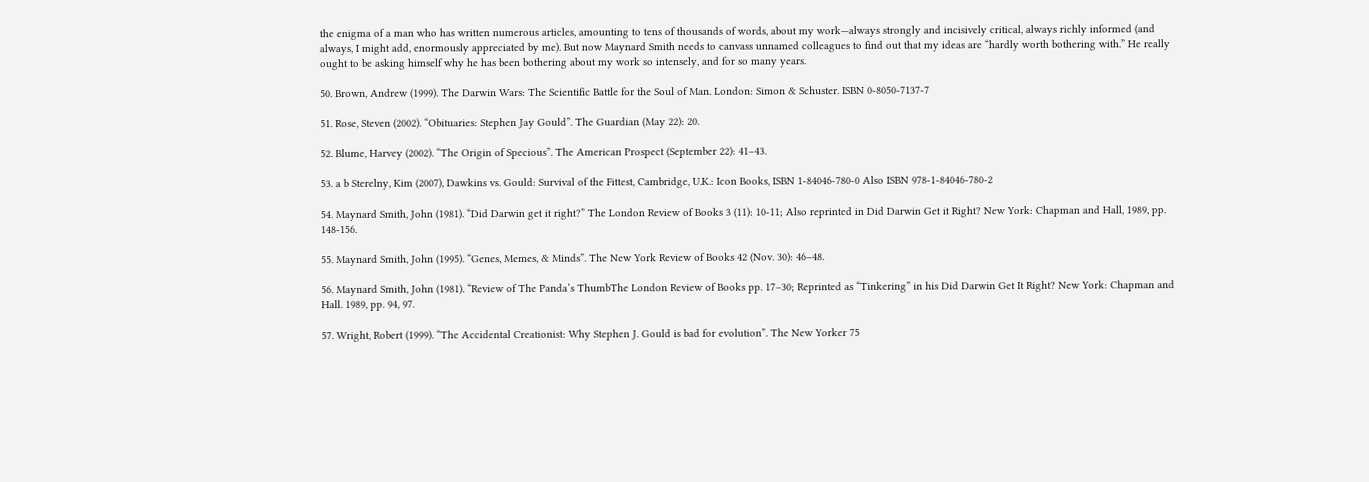the enigma of a man who has written numerous articles, amounting to tens of thousands of words, about my work—always strongly and incisively critical, always richly informed (and always, I might add, enormously appreciated by me). But now Maynard Smith needs to canvass unnamed colleagues to find out that my ideas are “hardly worth bothering with.” He really ought to be asking himself why he has been bothering about my work so intensely, and for so many years.

50. Brown, Andrew (1999). The Darwin Wars: The Scientific Battle for the Soul of Man. London: Simon & Schuster. ISBN 0-8050-7137-7

51. Rose, Steven (2002). “Obituaries: Stephen Jay Gould”. The Guardian (May 22): 20.

52. Blume, Harvey (2002). “The Origin of Specious”. The American Prospect (September 22): 41–43.

53. a b Sterelny, Kim (2007), Dawkins vs. Gould: Survival of the Fittest, Cambridge, U.K.: Icon Books, ISBN 1-84046-780-0 Also ISBN 978-1-84046-780-2

54. Maynard Smith, John (1981). “Did Darwin get it right?” The London Review of Books 3 (11): 10-11; Also reprinted in Did Darwin Get it Right? New York: Chapman and Hall, 1989, pp. 148-156.

55. Maynard Smith, John (1995). “Genes, Memes, & Minds”. The New York Review of Books 42 (Nov. 30): 46–48.

56. Maynard Smith, John (1981). “Review of The Panda’s ThumbThe London Review of Books pp. 17–30; Reprinted as “Tinkering” in his Did Darwin Get It Right? New York: Chapman and Hall. 1989, pp. 94, 97.

57. Wright, Robert (1999). “The Accidental Creationist: Why Stephen J. Gould is bad for evolution”. The New Yorker 75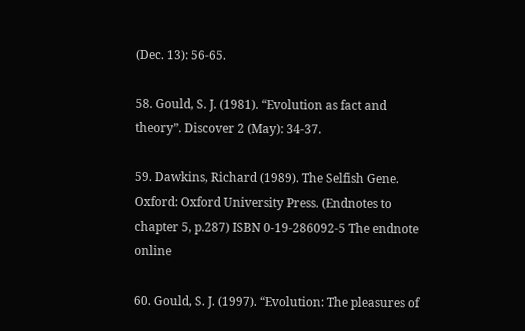(Dec. 13): 56-65.

58. Gould, S. J. (1981). “Evolution as fact and theory”. Discover 2 (May): 34-37.

59. Dawkins, Richard (1989). The Selfish Gene. Oxford: Oxford University Press. (Endnotes to chapter 5, p.287) ISBN 0-19-286092-5 The endnote online

60. Gould, S. J. (1997). “Evolution: The pleasures of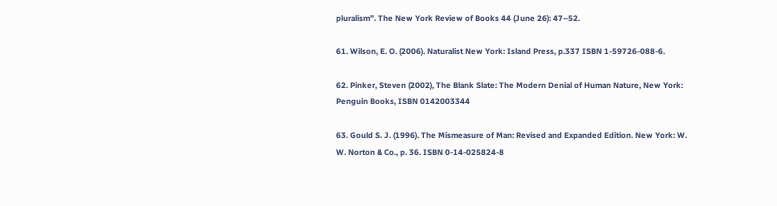pluralism”. The New York Review of Books 44 (June 26): 47–52.

61. Wilson, E. O. (2006). Naturalist New York: Island Press, p.337 ISBN 1-59726-088-6.

62. Pinker, Steven (2002), The Blank Slate: The Modern Denial of Human Nature, New York: Penguin Books, ISBN 0142003344

63. Gould S. J. (1996). The Mismeasure of Man: Revised and Expanded Edition. New York: W. W. Norton & Co., p. 36. ISBN 0-14-025824-8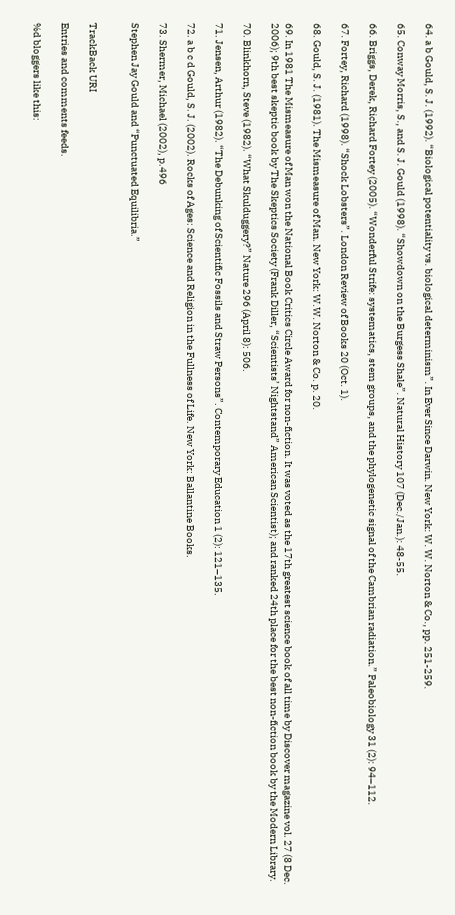64. a b Gould, S. J. (1992). “Biological potentiality vs. biological determinism”. In Ever Since Darwin. New York: W. W. Norton & Co., pp. 251-259.

65. Conway Morris, S., and S. J. Gould (1998). “Showdown on the Burgess Shale”. Natural History 107 (Dec./Jan.): 48-55.

66. Briggs, Derek, Richard Fortey (2005). “Wonderful Strife: systematics, stem groups, and the phylogenetic signal of the Cambrian radiation.” Paleobiology 31 (2): 94–112.

67. Fortey, Richard (1998). “Shock Lobsters”. London Review of Books 20 (Oct. 1).

68. Gould, S. J. (1981). The Mismeasure of Man. New York: W.W. Norton & Co. p. 20.

69. In 1981 The Mismeasure of Man won the National Book Critics Circle Award for non-fiction. It was voted as the 17th greatest science book of all time by Discover magazine vol. 27 (8 Dec. 2006); 9th best skeptic book by The Skeptics Society (Frank Diller, “Scientists’ Nightstand” American Scientist); and ranked 24th place for the best non-fiction book by the Modern Library.

70. Blinkhorn, Steve (1982). “What Skulduggery?” Nature 296 (April 8): 506.

71. Jensen, Arthur (1982). “The Debunking of Scientific Fossils and Straw Persons”. Contemporary Education 1 (2): 121–135.

72. a b c d Gould, S. J. (2002). Rocks of Ages: Science and Religion in the Fullness of Life. New York: Ballantine Books.

73. Shermer, Michael (2002), p.496

Stephen Jay Gould and “Punctuated Equilibria.”


TrackBack URI

Entries and comments feeds.

%d bloggers like this: